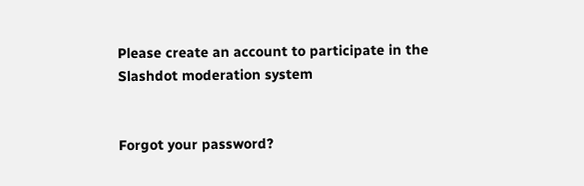Please create an account to participate in the Slashdot moderation system


Forgot your password?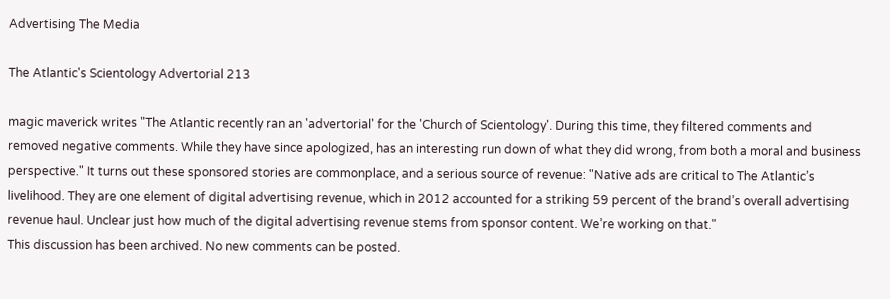Advertising The Media

The Atlantic's Scientology Advertorial 213

magic maverick writes "The Atlantic recently ran an 'advertorial' for the 'Church of Scientology'. During this time, they filtered comments and removed negative comments. While they have since apologized, has an interesting run down of what they did wrong, from both a moral and business perspective." It turns out these sponsored stories are commonplace, and a serious source of revenue: "Native ads are critical to The Atlantic’s livelihood. They are one element of digital advertising revenue, which in 2012 accounted for a striking 59 percent of the brand’s overall advertising revenue haul. Unclear just how much of the digital advertising revenue stems from sponsor content. We’re working on that."
This discussion has been archived. No new comments can be posted.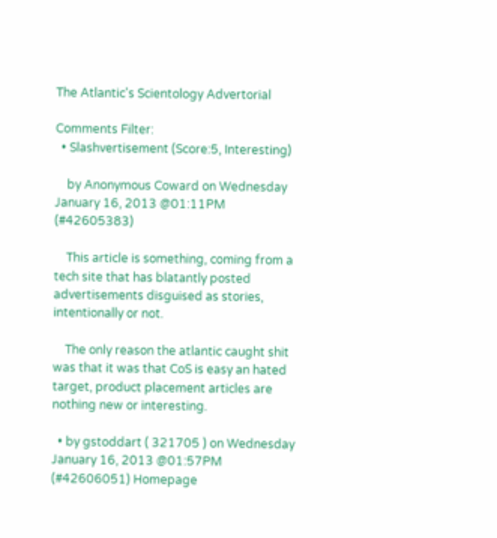The Atlantic's Scientology Advertorial

Comments Filter:
  • Slashvertisement (Score:5, Interesting)

    by Anonymous Coward on Wednesday January 16, 2013 @01:11PM (#42605383)

    This article is something, coming from a tech site that has blatantly posted advertisements disguised as stories, intentionally or not.

    The only reason the atlantic caught shit was that it was that CoS is easy an hated target, product placement articles are nothing new or interesting.

  • by gstoddart ( 321705 ) on Wednesday January 16, 2013 @01:57PM (#42606051) Homepage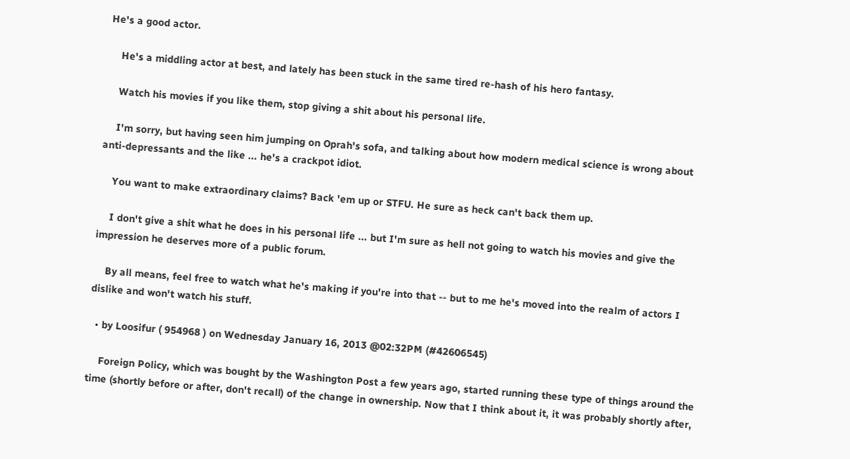He's a good actor.

    He's a middling actor at best, and lately has been stuck in the same tired re-hash of his hero fantasy.

    Watch his movies if you like them, stop giving a shit about his personal life.

    I'm sorry, but having seen him jumping on Oprah's sofa, and talking about how modern medical science is wrong about anti-depressants and the like ... he's a crackpot idiot.

    You want to make extraordinary claims? Back 'em up or STFU. He sure as heck can't back them up.

    I don't give a shit what he does in his personal life ... but I'm sure as hell not going to watch his movies and give the impression he deserves more of a public forum.

    By all means, feel free to watch what he's making if you're into that -- but to me he's moved into the realm of actors I dislike and won't watch his stuff.

  • by Loosifur ( 954968 ) on Wednesday January 16, 2013 @02:32PM (#42606545)

    Foreign Policy, which was bought by the Washington Post a few years ago, started running these type of things around the time (shortly before or after, don't recall) of the change in ownership. Now that I think about it, it was probably shortly after,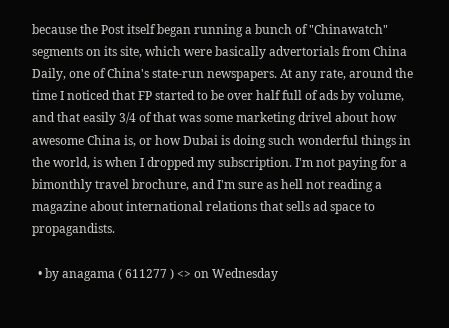because the Post itself began running a bunch of "Chinawatch" segments on its site, which were basically advertorials from China Daily, one of China's state-run newspapers. At any rate, around the time I noticed that FP started to be over half full of ads by volume, and that easily 3/4 of that was some marketing drivel about how awesome China is, or how Dubai is doing such wonderful things in the world, is when I dropped my subscription. I'm not paying for a bimonthly travel brochure, and I'm sure as hell not reading a magazine about international relations that sells ad space to propagandists.

  • by anagama ( 611277 ) <> on Wednesday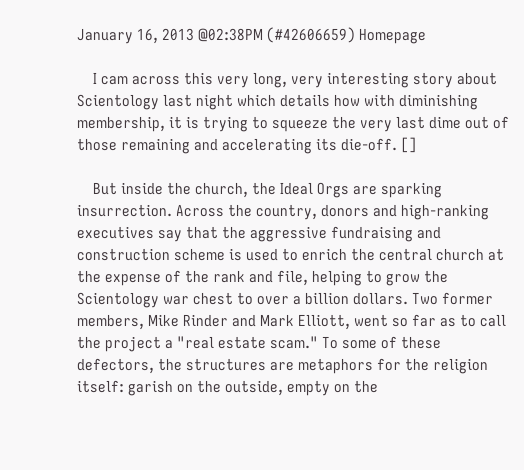January 16, 2013 @02:38PM (#42606659) Homepage

    I cam across this very long, very interesting story about Scientology last night which details how with diminishing membership, it is trying to squeeze the very last dime out of those remaining and accelerating its die-off. []

    But inside the church, the Ideal Orgs are sparking insurrection. Across the country, donors and high-ranking executives say that the aggressive fundraising and construction scheme is used to enrich the central church at the expense of the rank and file, helping to grow the Scientology war chest to over a billion dollars. Two former members, Mike Rinder and Mark Elliott, went so far as to call the project a "real estate scam." To some of these defectors, the structures are metaphors for the religion itself: garish on the outside, empty on the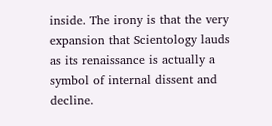inside. The irony is that the very expansion that Scientology lauds as its renaissance is actually a symbol of internal dissent and decline.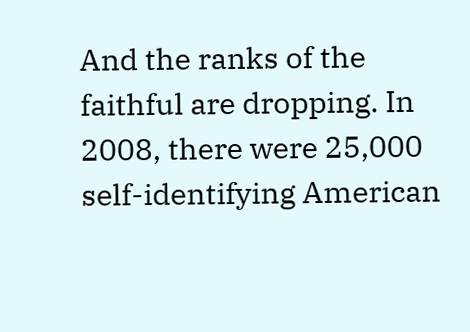And the ranks of the faithful are dropping. In 2008, there were 25,000 self-identifying American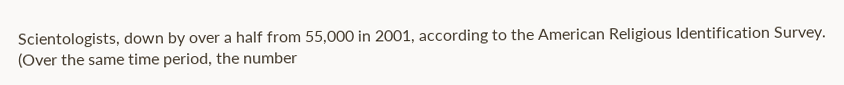Scientologists, down by over a half from 55,000 in 2001, according to the American Religious Identification Survey. (Over the same time period, the number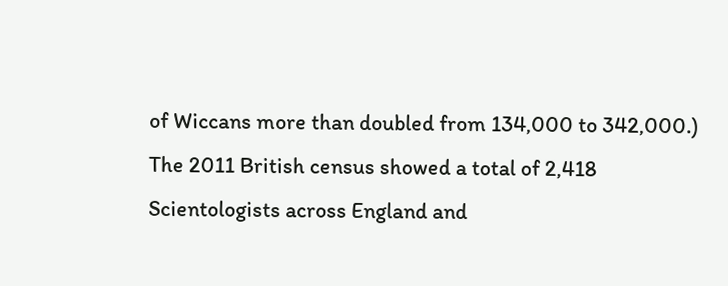of Wiccans more than doubled from 134,000 to 342,000.) The 2011 British census showed a total of 2,418 Scientologists across England and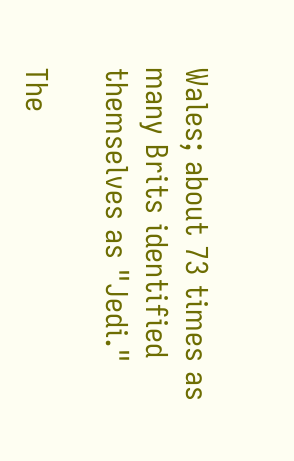Wales; about 73 times as many Brits identified themselves as "Jedi."

The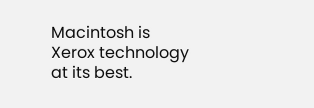Macintosh is Xerox technology at its best.